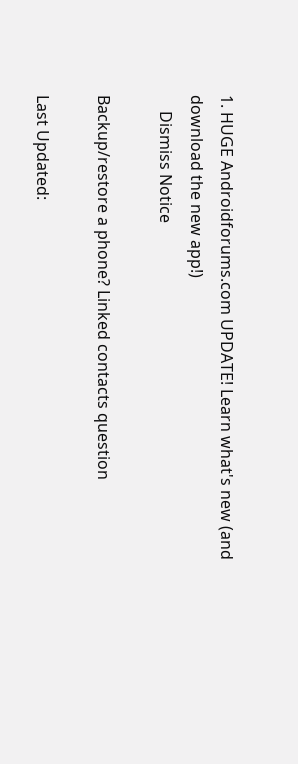1. HUGE Androidforums.com UPDATE! Learn what's new (and download the new app!)
    Dismiss Notice

Backup/restore a phone? Linked contacts question

Last Updated: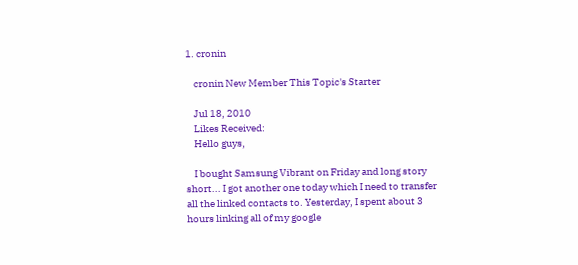1. cronin

    cronin New Member This Topic's Starter

    Jul 18, 2010
    Likes Received:
    Hello guys,

    I bought Samsung Vibrant on Friday and long story short... I got another one today which I need to transfer all the linked contacts to. Yesterday, I spent about 3 hours linking all of my google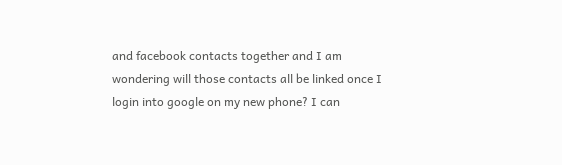and facebook contacts together and I am wondering will those contacts all be linked once I login into google on my new phone? I can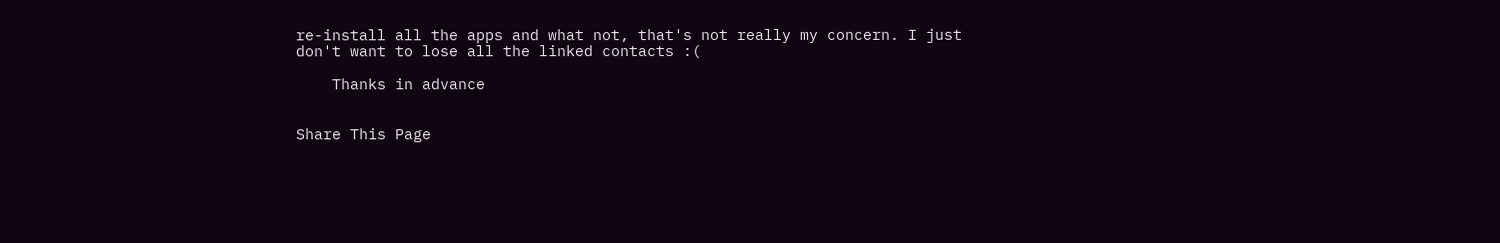re-install all the apps and what not, that's not really my concern. I just don't want to lose all the linked contacts :(

    Thanks in advance


Share This Page